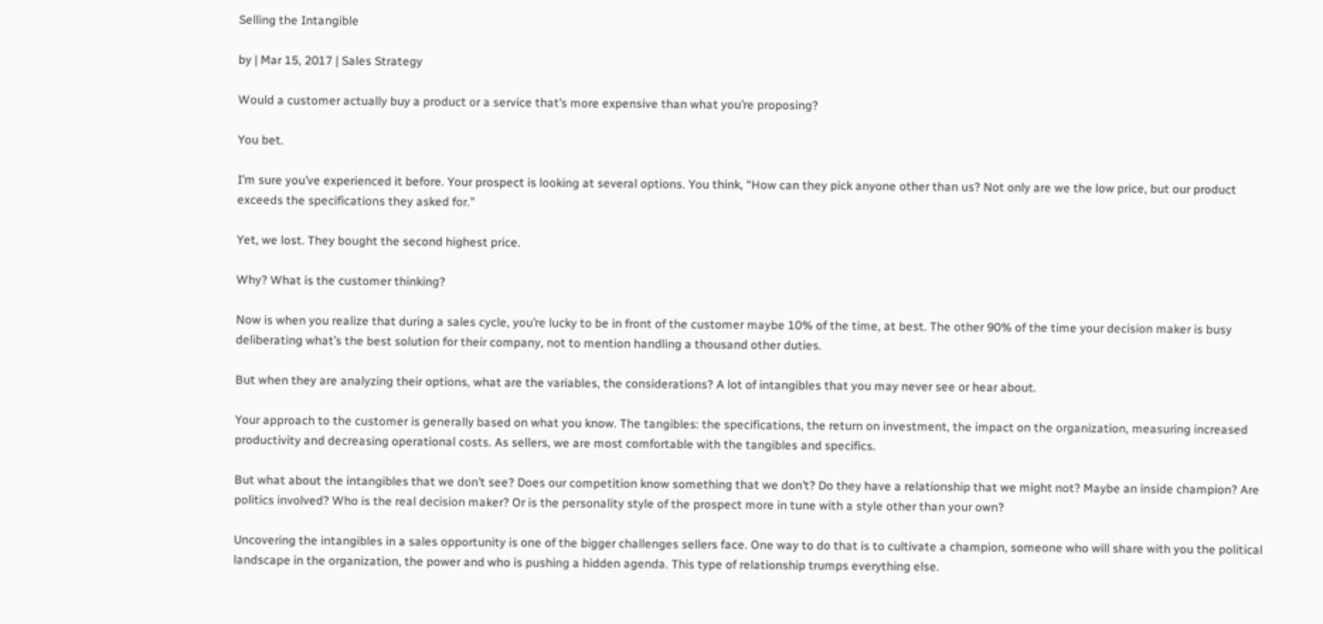Selling the Intangible

by | Mar 15, 2017 | Sales Strategy

Would a customer actually buy a product or a service that’s more expensive than what you’re proposing?

You bet.

I’m sure you’ve experienced it before. Your prospect is looking at several options. You think, “How can they pick anyone other than us? Not only are we the low price, but our product exceeds the specifications they asked for.”

Yet, we lost. They bought the second highest price.

Why? What is the customer thinking?

Now is when you realize that during a sales cycle, you’re lucky to be in front of the customer maybe 10% of the time, at best. The other 90% of the time your decision maker is busy deliberating what’s the best solution for their company, not to mention handling a thousand other duties.

But when they are analyzing their options, what are the variables, the considerations? A lot of intangibles that you may never see or hear about.

Your approach to the customer is generally based on what you know. The tangibles: the specifications, the return on investment, the impact on the organization, measuring increased productivity and decreasing operational costs. As sellers, we are most comfortable with the tangibles and specifics.

But what about the intangibles that we don’t see? Does our competition know something that we don’t? Do they have a relationship that we might not? Maybe an inside champion? Are politics involved? Who is the real decision maker? Or is the personality style of the prospect more in tune with a style other than your own?

Uncovering the intangibles in a sales opportunity is one of the bigger challenges sellers face. One way to do that is to cultivate a champion, someone who will share with you the political landscape in the organization, the power and who is pushing a hidden agenda. This type of relationship trumps everything else.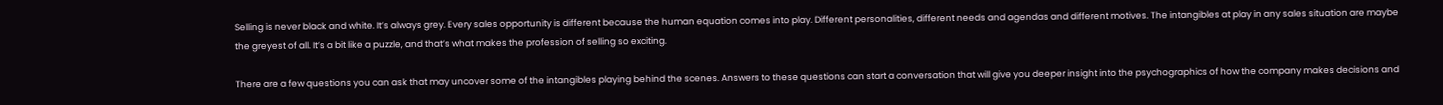Selling is never black and white. It’s always grey. Every sales opportunity is different because the human equation comes into play. Different personalities, different needs and agendas and different motives. The intangibles at play in any sales situation are maybe the greyest of all. It’s a bit like a puzzle, and that’s what makes the profession of selling so exciting.

There are a few questions you can ask that may uncover some of the intangibles playing behind the scenes. Answers to these questions can start a conversation that will give you deeper insight into the psychographics of how the company makes decisions and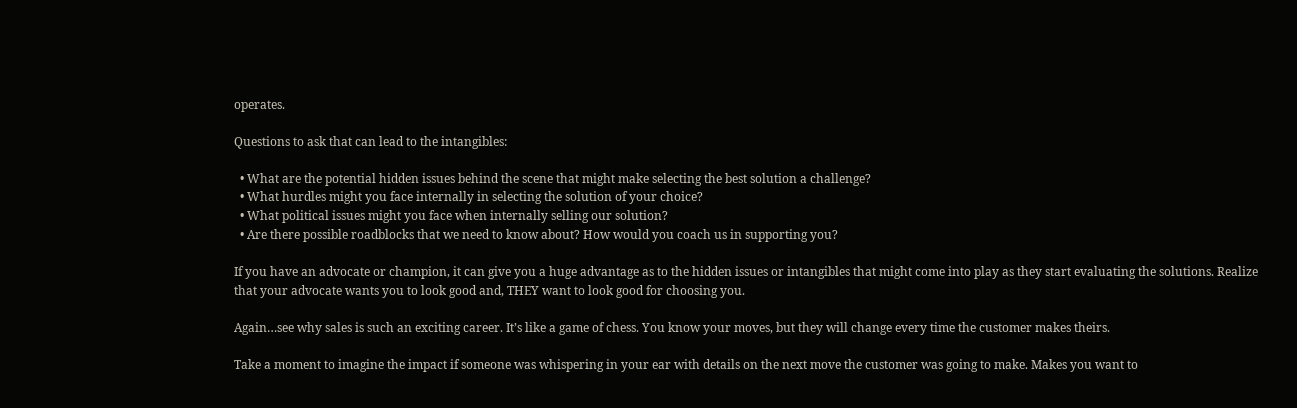operates.

Questions to ask that can lead to the intangibles:

  • What are the potential hidden issues behind the scene that might make selecting the best solution a challenge?
  • What hurdles might you face internally in selecting the solution of your choice?
  • What political issues might you face when internally selling our solution?
  • Are there possible roadblocks that we need to know about? How would you coach us in supporting you?

If you have an advocate or champion, it can give you a huge advantage as to the hidden issues or intangibles that might come into play as they start evaluating the solutions. Realize that your advocate wants you to look good and, THEY want to look good for choosing you.

Again…see why sales is such an exciting career. It’s like a game of chess. You know your moves, but they will change every time the customer makes theirs.

Take a moment to imagine the impact if someone was whispering in your ear with details on the next move the customer was going to make. Makes you want to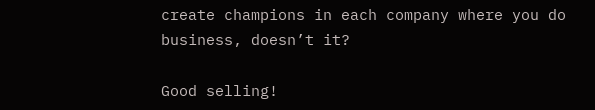create champions in each company where you do business, doesn’t it?

Good selling!